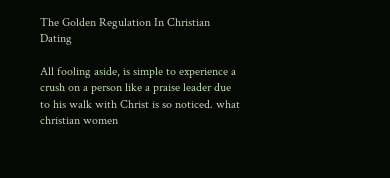The Golden Regulation In Christian Dating

All fooling aside, is simple to experience a crush on a person like a praise leader due to his walk with Christ is so noticed. what christian women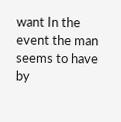want In the event the man seems to have by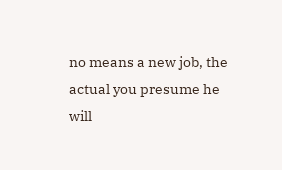no means a new job, the actual you presume he will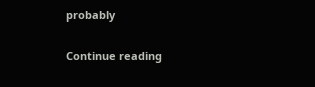probably

Continue reading